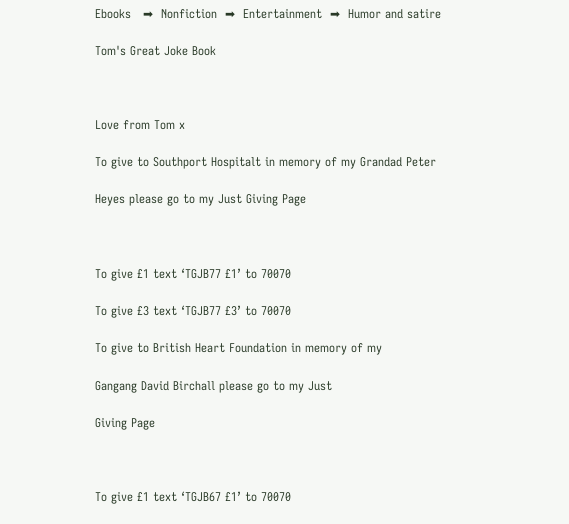Ebooks   ➡  Nonfiction  ➡  Entertainment  ➡  Humor and satire

Tom's Great Joke Book



Love from Tom x

To give to Southport Hospitalt in memory of my Grandad Peter

Heyes please go to my Just Giving Page



To give £1 text ‘TGJB77 £1’ to 70070

To give £3 text ‘TGJB77 £3’ to 70070

To give to British Heart Foundation in memory of my

Gangang David Birchall please go to my Just

Giving Page



To give £1 text ‘TGJB67 £1’ to 70070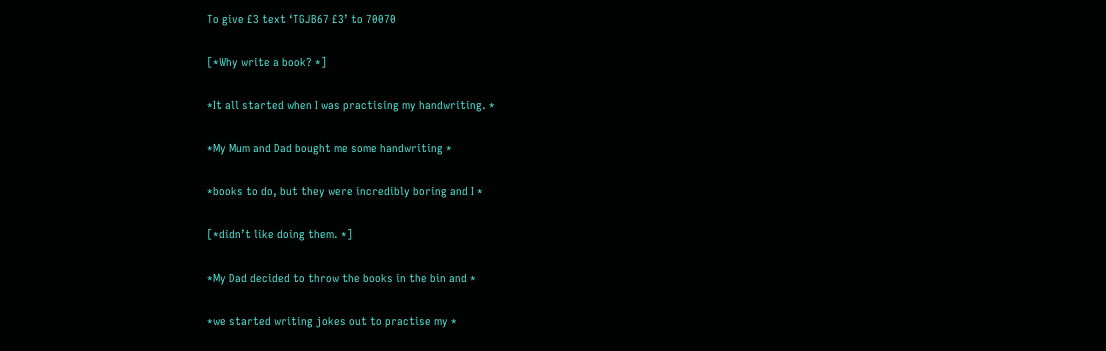To give £3 text ‘TGJB67 £3’ to 70070

[*Why write a book? *]

*It all started when I was practising my handwriting. *

*My Mum and Dad bought me some handwriting *

*books to do, but they were incredibly boring and I *

[*didn’t like doing them. *]

*My Dad decided to throw the books in the bin and *

*we started writing jokes out to practise my *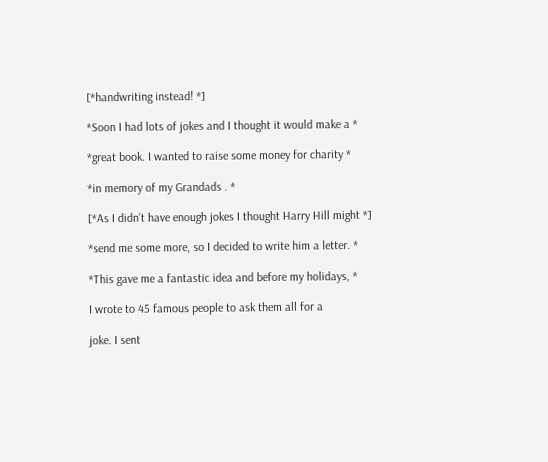[*handwriting instead! *]

*Soon I had lots of jokes and I thought it would make a *

*great book. I wanted to raise some money for charity *

*in memory of my Grandads . *

[*As I didn’t have enough jokes I thought Harry Hill might *]

*send me some more, so I decided to write him a letter. *

*This gave me a fantastic idea and before my holidays, *

I wrote to 45 famous people to ask them all for a

joke. I sent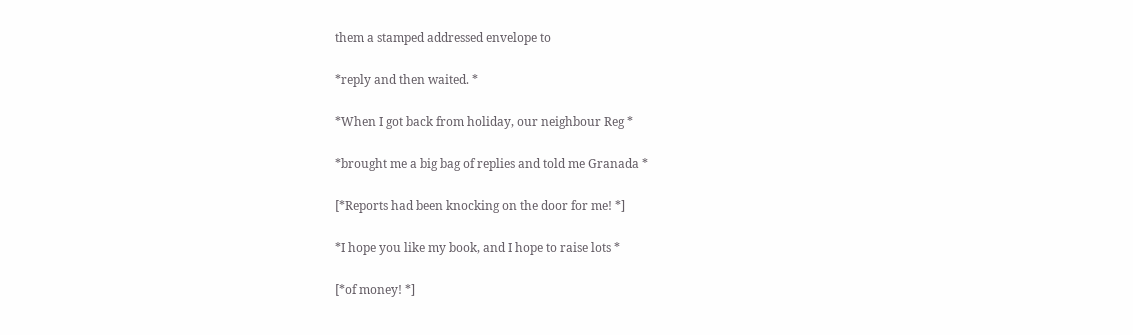them a stamped addressed envelope to

*reply and then waited. *

*When I got back from holiday, our neighbour Reg *

*brought me a big bag of replies and told me Granada *

[*Reports had been knocking on the door for me! *]

*I hope you like my book, and I hope to raise lots *

[*of money! *]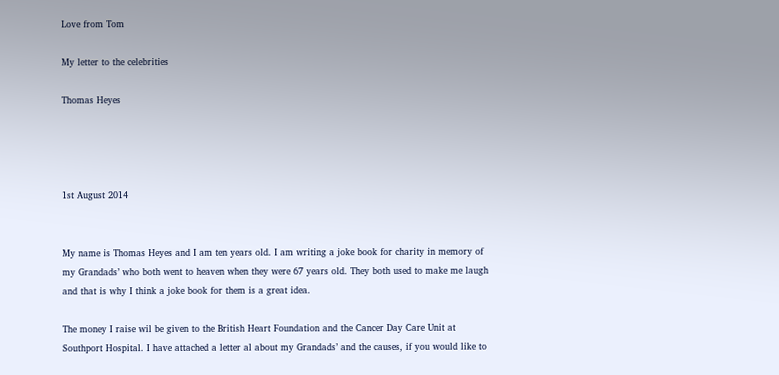Love from Tom

My letter to the celebrities

Thomas Heyes




1st August 2014


My name is Thomas Heyes and I am ten years old. I am writing a joke book for charity in memory of my Grandads’ who both went to heaven when they were 67 years old. They both used to make me laugh and that is why I think a joke book for them is a great idea.

The money I raise wil be given to the British Heart Foundation and the Cancer Day Care Unit at Southport Hospital. I have attached a letter al about my Grandads’ and the causes, if you would like to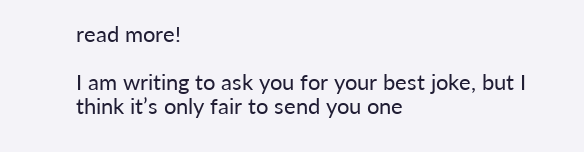read more!

I am writing to ask you for your best joke, but I think it’s only fair to send you one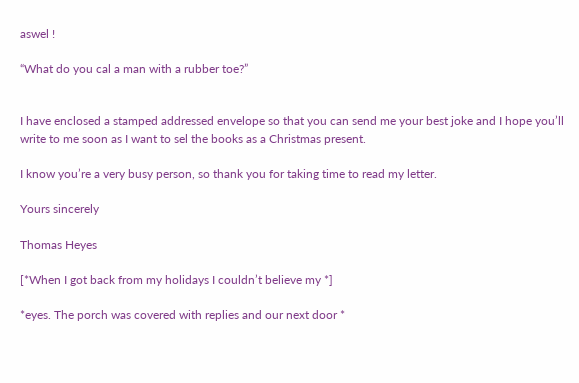aswel !

“What do you cal a man with a rubber toe?”


I have enclosed a stamped addressed envelope so that you can send me your best joke and I hope you’ll write to me soon as I want to sel the books as a Christmas present.

I know you’re a very busy person, so thank you for taking time to read my letter.

Yours sincerely

Thomas Heyes

[*When I got back from my holidays I couldn’t believe my *]

*eyes. The porch was covered with replies and our next door *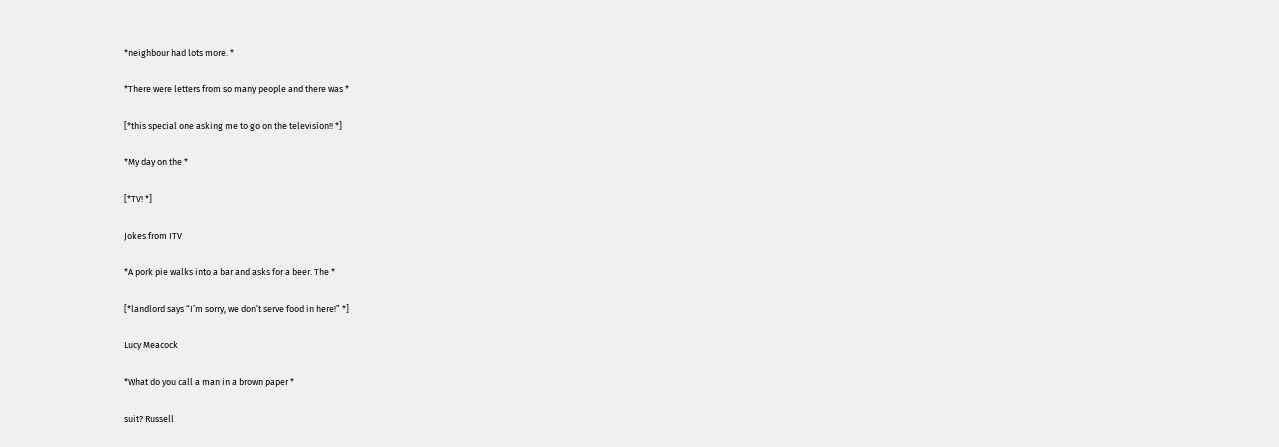*neighbour had lots more. *

*There were letters from so many people and there was *

[*this special one asking me to go on the television!! *]

*My day on the *

[*TV! *]

Jokes from ITV

*A pork pie walks into a bar and asks for a beer. The *

[*landlord says “I’m sorry, we don’t serve food in here!” *]

Lucy Meacock

*What do you call a man in a brown paper *

suit? Russell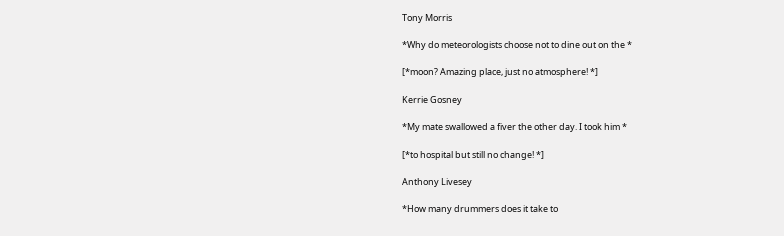Tony Morris

*Why do meteorologists choose not to dine out on the *

[*moon? Amazing place, just no atmosphere! *]

Kerrie Gosney

*My mate swallowed a fiver the other day. I took him *

[*to hospital but still no change! *]

Anthony Livesey

*How many drummers does it take to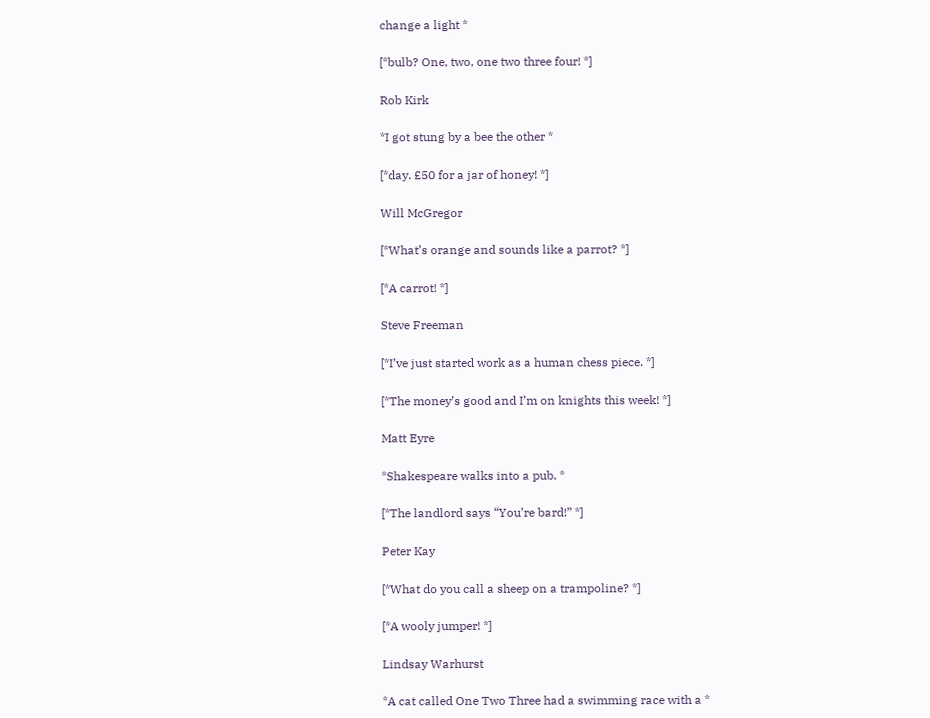change a light *

[*bulb? One, two, one two three four! *]

Rob Kirk

*I got stung by a bee the other *

[*day. £50 for a jar of honey! *]

Will McGregor

[*What’s orange and sounds like a parrot? *]

[*A carrot! *]

Steve Freeman

[*I’ve just started work as a human chess piece. *]

[*The money’s good and I’m on knights this week! *]

Matt Eyre

*Shakespeare walks into a pub. *

[*The landlord says “You’re bard!” *]

Peter Kay

[*What do you call a sheep on a trampoline? *]

[*A wooly jumper! *]

Lindsay Warhurst

*A cat called One Two Three had a swimming race with a *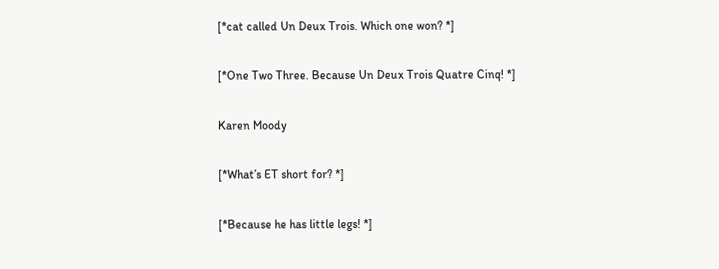[*cat called Un Deux Trois. Which one won? *]

[*One Two Three. Because Un Deux Trois Quatre Cinq! *]

Karen Moody

[*What’s ET short for? *]

[*Because he has little legs! *]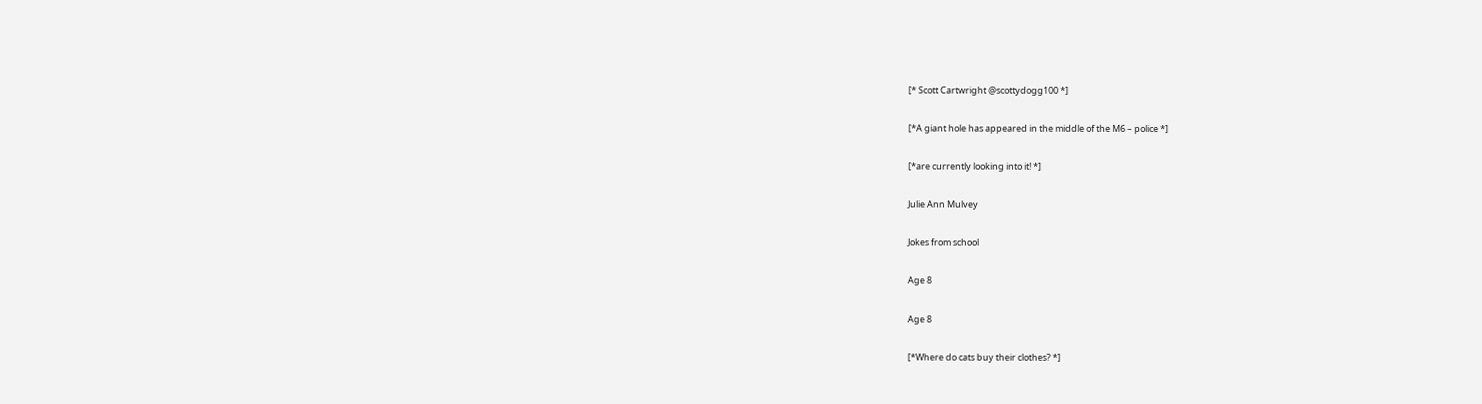[* Scott Cartwright @scottydogg100 *]

[*A giant hole has appeared in the middle of the M6 – police *]

[*are currently looking into it! *]

Julie Ann Mulvey

Jokes from school

Age 8

Age 8

[*Where do cats buy their clothes? *]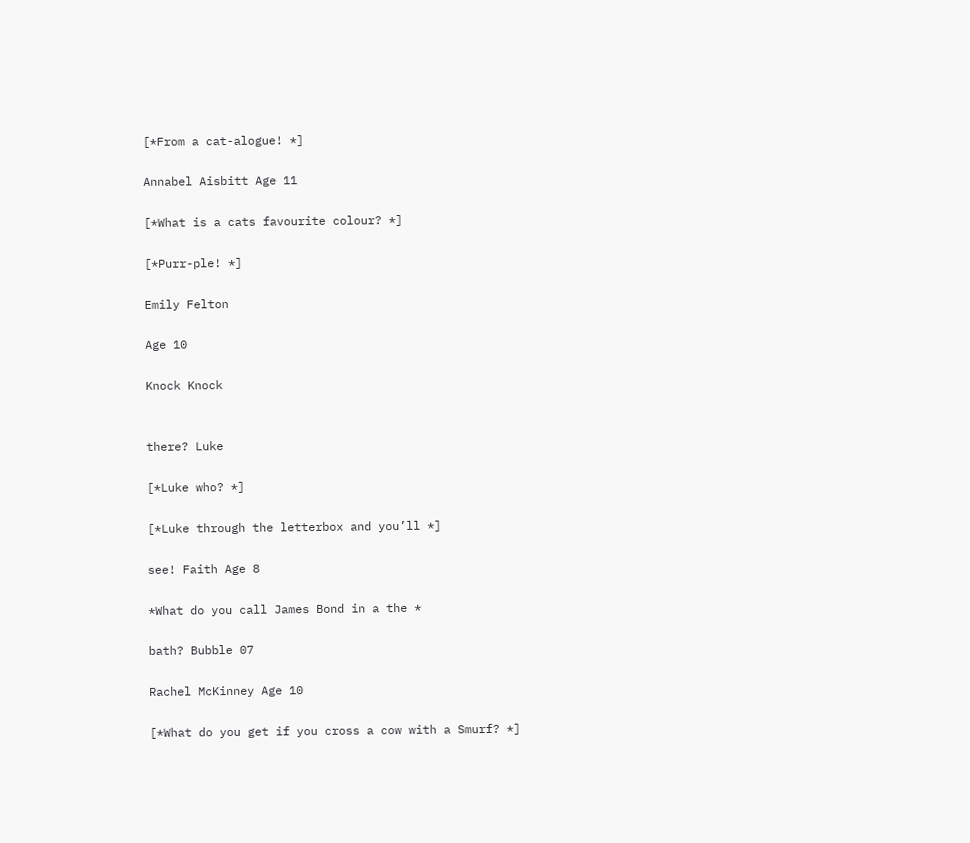[*From a cat-alogue! *]

Annabel Aisbitt Age 11

[*What is a cats favourite colour? *]

[*Purr-ple! *]

Emily Felton

Age 10

Knock Knock


there? Luke

[*Luke who? *]

[*Luke through the letterbox and you’ll *]

see! Faith Age 8

*What do you call James Bond in a the *

bath? Bubble 07

Rachel McKinney Age 10

[*What do you get if you cross a cow with a Smurf? *]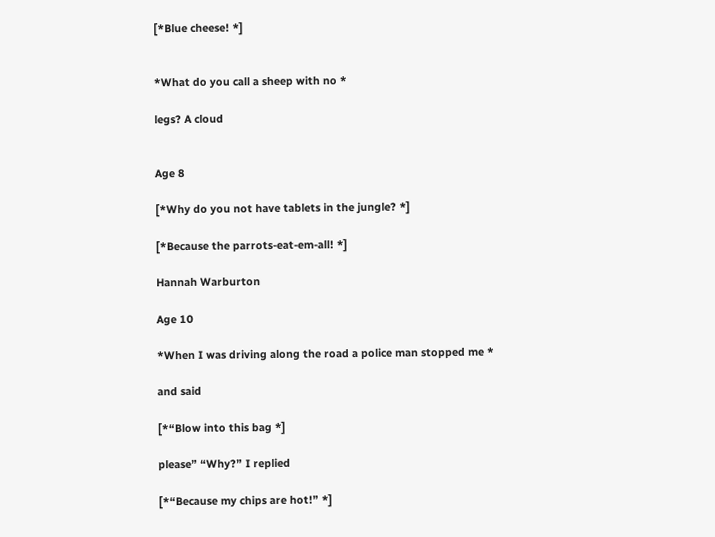[*Blue cheese! *]


*What do you call a sheep with no *

legs? A cloud


Age 8

[*Why do you not have tablets in the jungle? *]

[*Because the parrots-eat-em-all! *]

Hannah Warburton

Age 10

*When I was driving along the road a police man stopped me *

and said

[*“Blow into this bag *]

please” “Why?” I replied

[*“Because my chips are hot!” *]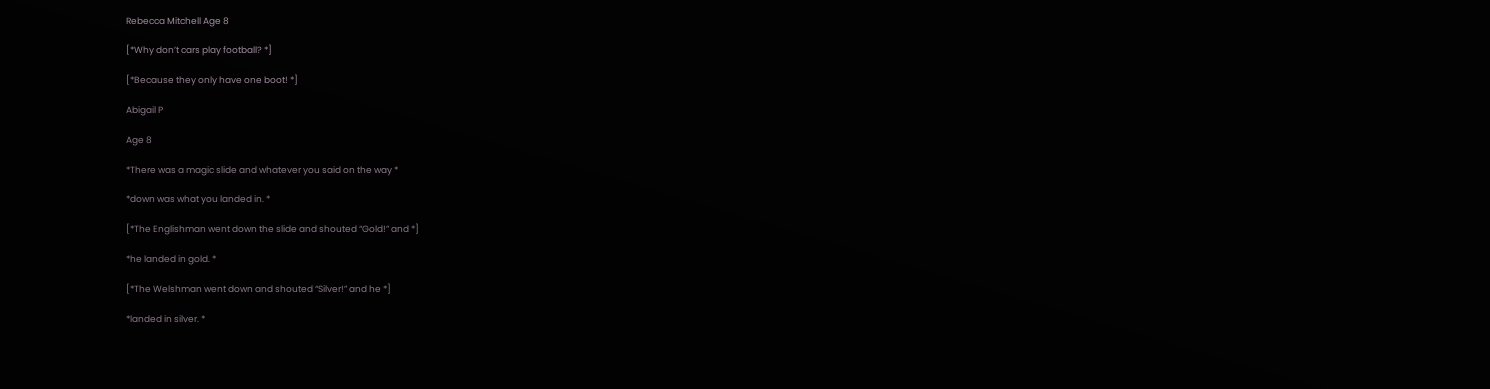Rebecca Mitchell Age 8

[*Why don’t cars play football? *]

[*Because they only have one boot! *]

Abigail P

Age 8

*There was a magic slide and whatever you said on the way *

*down was what you landed in. *

[*The Englishman went down the slide and shouted “Gold!” and *]

*he landed in gold. *

[*The Welshman went down and shouted “Silver!” and he *]

*landed in silver. *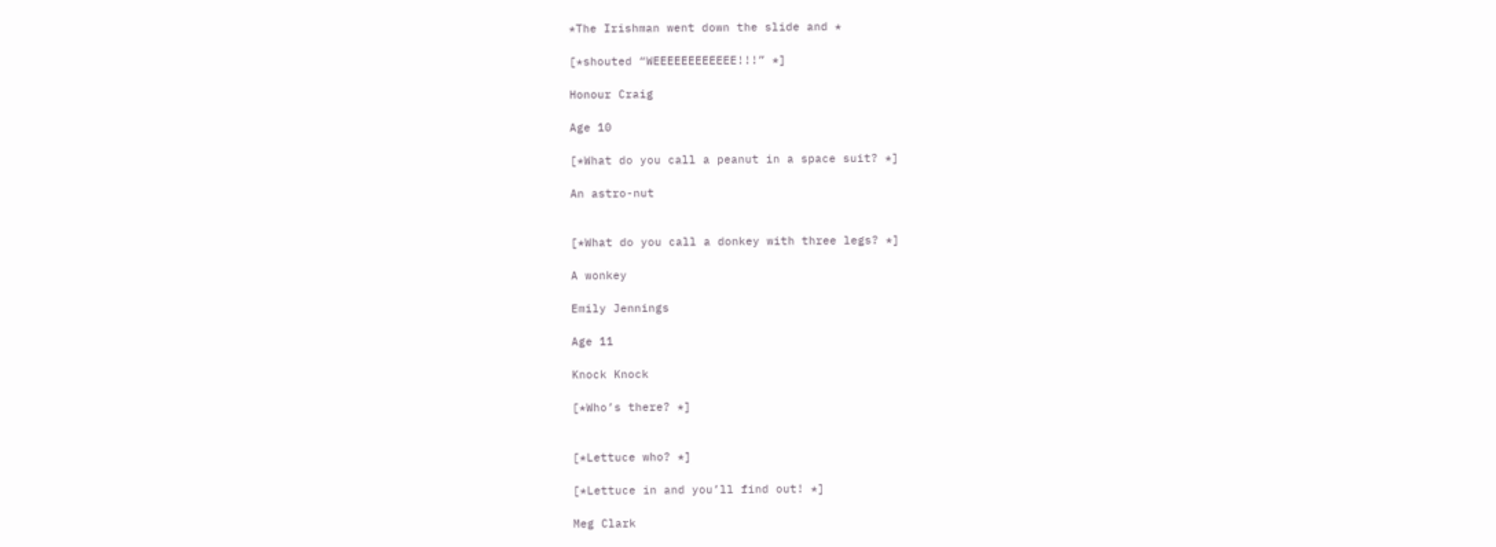*The Irishman went down the slide and *

[*shouted “WEEEEEEEEEEEE!!!” *]

Honour Craig

Age 10

[*What do you call a peanut in a space suit? *]

An astro-nut


[*What do you call a donkey with three legs? *]

A wonkey

Emily Jennings

Age 11

Knock Knock

[*Who’s there? *]


[*Lettuce who? *]

[*Lettuce in and you’ll find out! *]

Meg Clark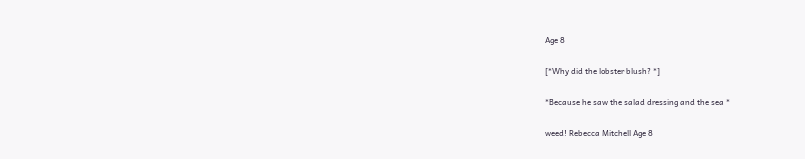Age 8

[*Why did the lobster blush? *]

*Because he saw the salad dressing and the sea *

weed! Rebecca Mitchell Age 8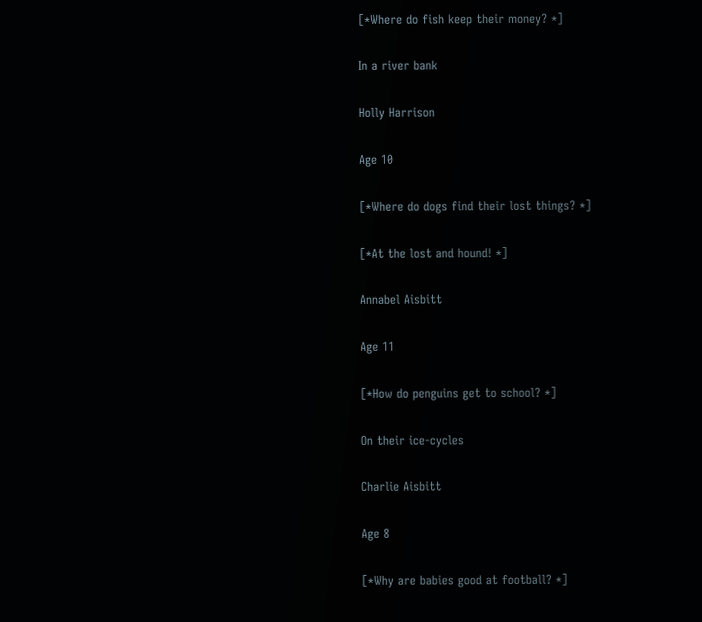[*Where do fish keep their money? *]

In a river bank

Holly Harrison

Age 10

[*Where do dogs find their lost things? *]

[*At the lost and hound! *]

Annabel Aisbitt

Age 11

[*How do penguins get to school? *]

On their ice-cycles

Charlie Aisbitt

Age 8

[*Why are babies good at football? *]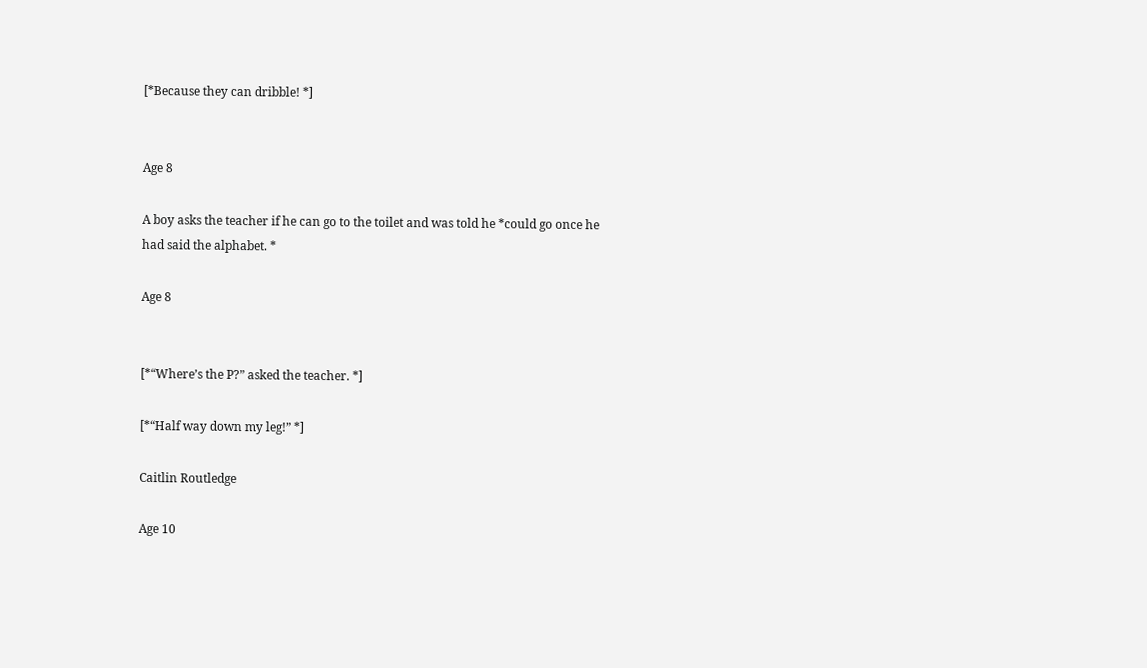[*Because they can dribble! *]


Age 8

A boy asks the teacher if he can go to the toilet and was told he *could go once he had said the alphabet. *

Age 8


[*“Where’s the P?” asked the teacher. *]

[*“Half way down my leg!” *]

Caitlin Routledge

Age 10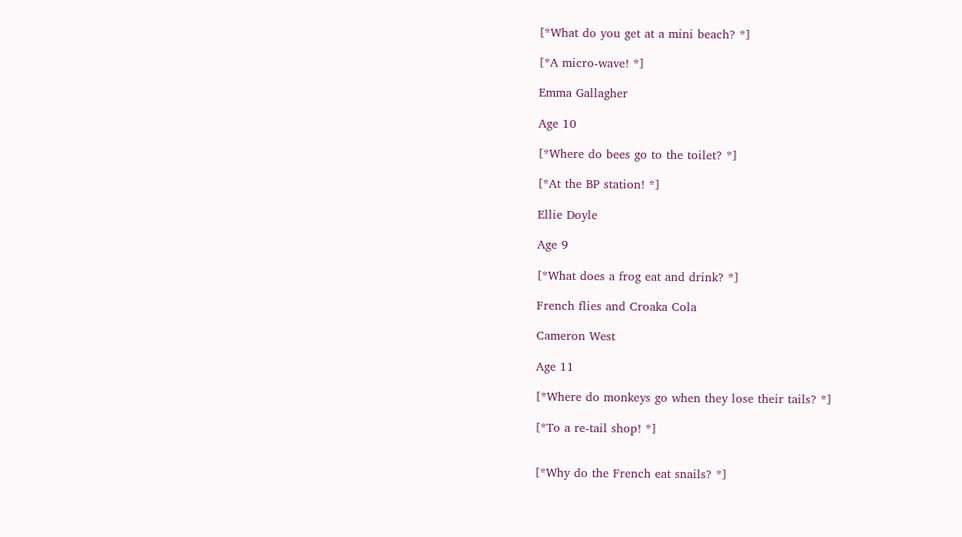[*What do you get at a mini beach? *]

[*A micro-wave! *]

Emma Gallagher

Age 10

[*Where do bees go to the toilet? *]

[*At the BP station! *]

Ellie Doyle

Age 9

[*What does a frog eat and drink? *]

French flies and Croaka Cola

Cameron West

Age 11

[*Where do monkeys go when they lose their tails? *]

[*To a re-tail shop! *]


[*Why do the French eat snails? *]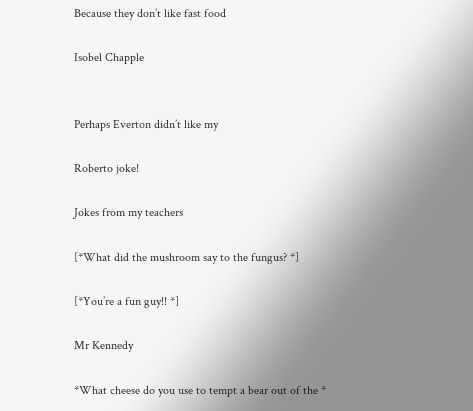Because they don’t like fast food

Isobel Chapple


Perhaps Everton didn’t like my

Roberto joke!

Jokes from my teachers

[*What did the mushroom say to the fungus? *]

[*You’re a fun guy!! *]

Mr Kennedy

*What cheese do you use to tempt a bear out of the *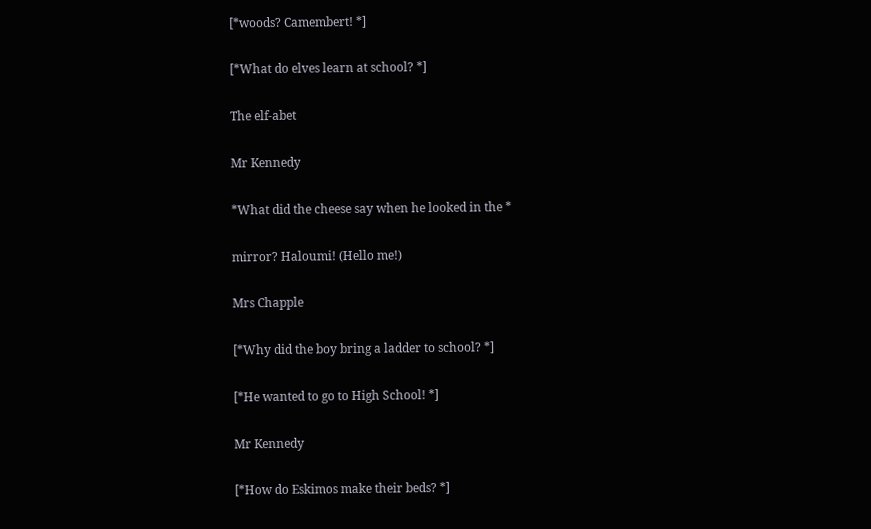[*woods? Camembert! *]

[*What do elves learn at school? *]

The elf-abet

Mr Kennedy

*What did the cheese say when he looked in the *

mirror? Haloumi! (Hello me!)

Mrs Chapple

[*Why did the boy bring a ladder to school? *]

[*He wanted to go to High School! *]

Mr Kennedy

[*How do Eskimos make their beds? *]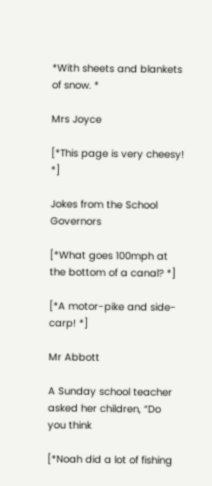*With sheets and blankets of snow. *

Mrs Joyce

[*This page is very cheesy! *]

Jokes from the School Governors

[*What goes 100mph at the bottom of a canal? *]

[*A motor-pike and side-carp! *]

Mr Abbott

A Sunday school teacher asked her children, “Do you think

[*Noah did a lot of fishing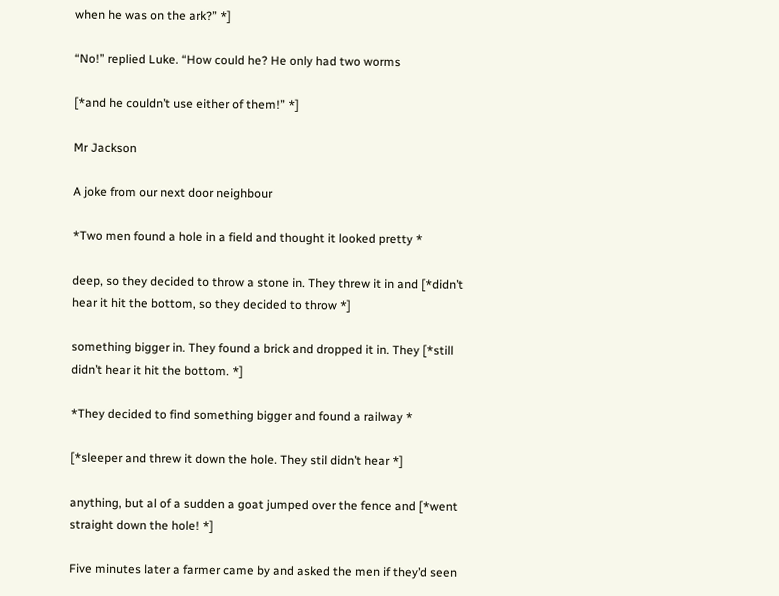when he was on the ark?” *]

“No!” replied Luke. “How could he? He only had two worms

[*and he couldn’t use either of them!” *]

Mr Jackson

A joke from our next door neighbour

*Two men found a hole in a field and thought it looked pretty *

deep, so they decided to throw a stone in. They threw it in and [*didn’t hear it hit the bottom, so they decided to throw *]

something bigger in. They found a brick and dropped it in. They [*still didn’t hear it hit the bottom. *]

*They decided to find something bigger and found a railway *

[*sleeper and threw it down the hole. They stil didn’t hear *]

anything, but al of a sudden a goat jumped over the fence and [*went straight down the hole! *]

Five minutes later a farmer came by and asked the men if they’d seen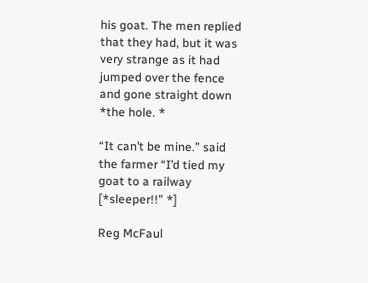his goat. The men replied that they had, but it was very strange as it had jumped over the fence and gone straight down *the hole. *

“It can’t be mine.” said the farmer “I’d tied my goat to a railway [*sleeper!!” *]

Reg McFaul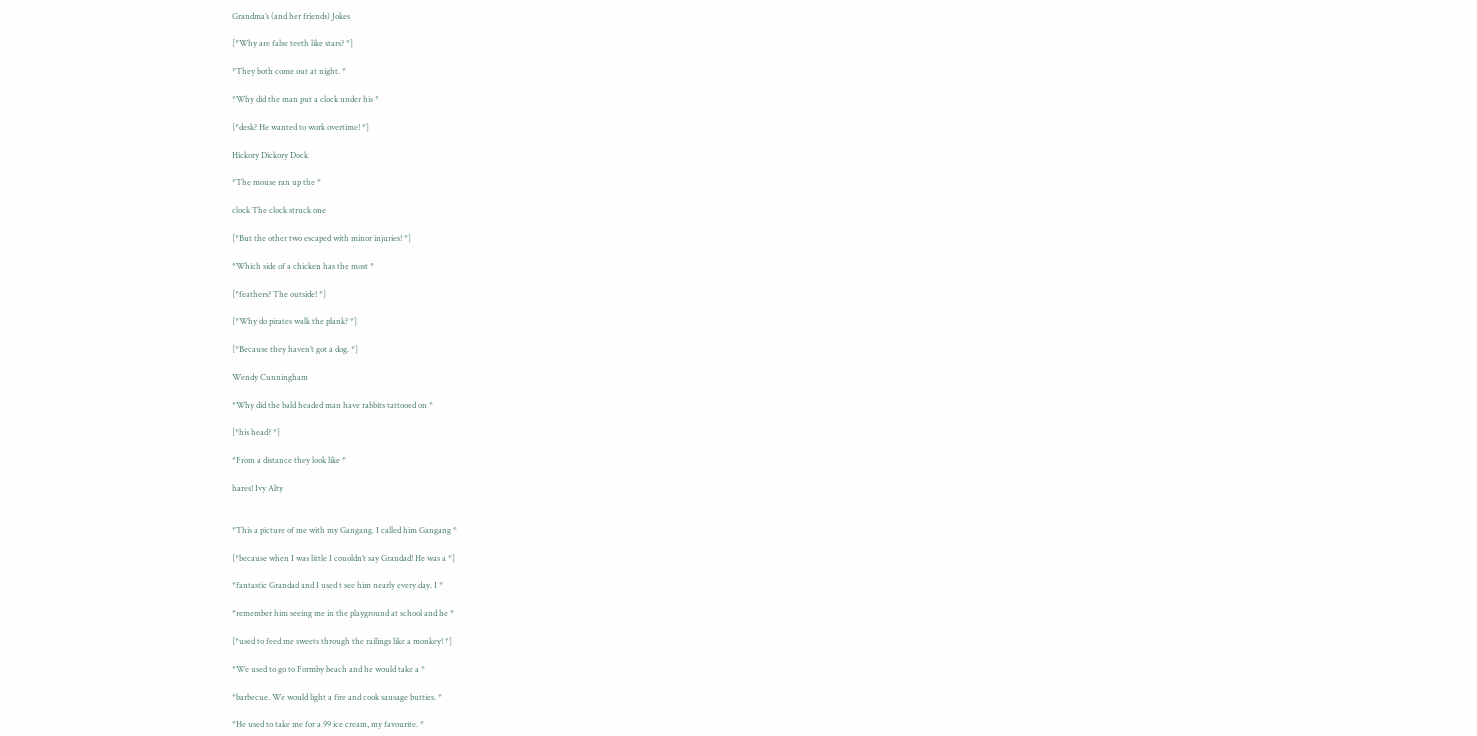Grandma’s (and her friends) Jokes

[*Why are false teeth like stars? *]

*They both come out at night. *

*Why did the man put a clock under his *

[*desk? He wanted to work overtime! *]

Hickory Dickory Dock

*The mouse ran up the *

clock The clock struck one

[*But the other two escaped with minor injuries! *]

*Which side of a chicken has the most *

[*feathers? The outside! *]

[*Why do pirates walk the plank? *]

[*Because they haven’t got a dog. *]

Wendy Cunningham

*Why did the bald headed man have rabbits tattooed on *

[*his head? *]

*From a distance they look like *

hares! Ivy Alty


*This a picture of me with my Gangang. I called him Gangang *

[*because when I was little I couoldn’t say Grandad! He was a *]

*fantastic Grandad and I used t see him nearly every day. I *

*remember him seeing me in the playground at school and he *

[*used to feed me sweets through the railings like a monkey! *]

*We used to go to Formby beach and he would take a *

*barbecue. We would light a fire and cook sausage butties. *

*He used to take me for a 99 ice cream, my favourite. *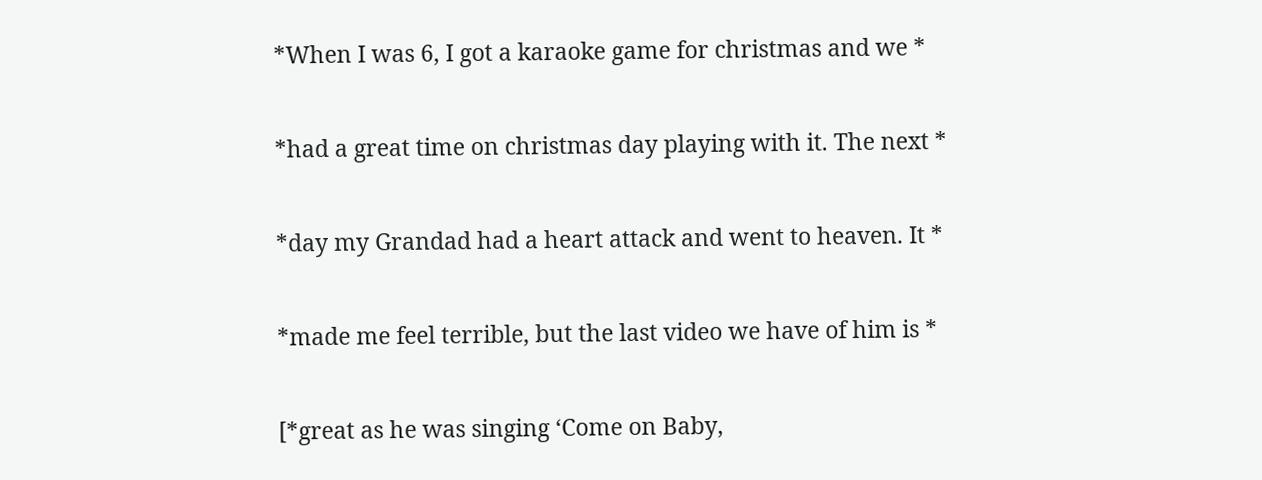*When I was 6, I got a karaoke game for christmas and we *

*had a great time on christmas day playing with it. The next *

*day my Grandad had a heart attack and went to heaven. It *

*made me feel terrible, but the last video we have of him is *

[*great as he was singing ‘Come on Baby,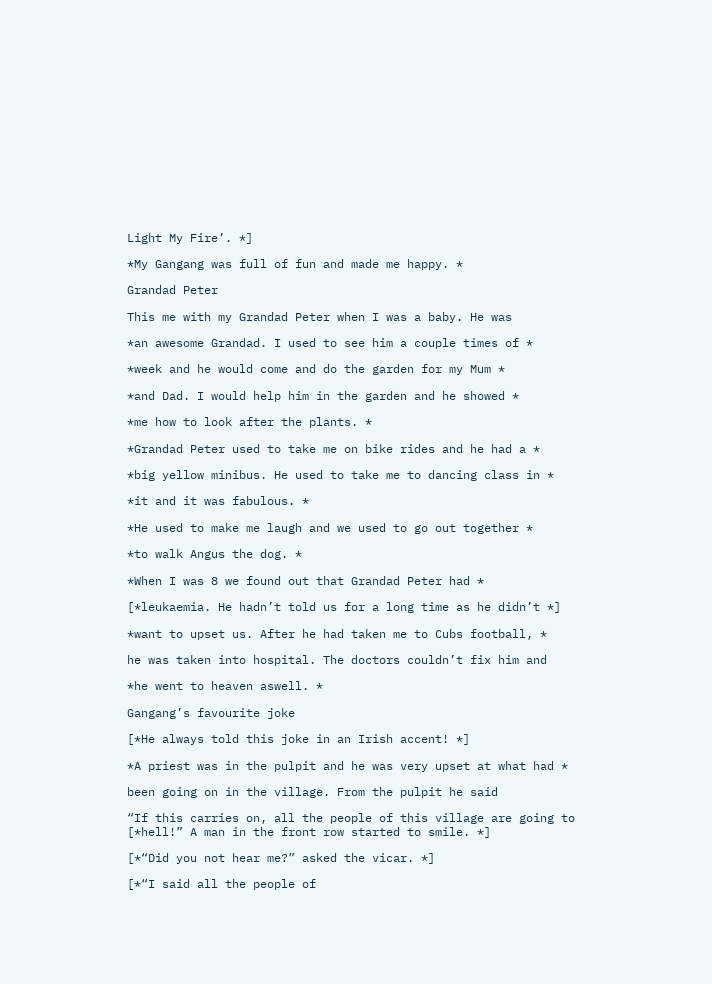Light My Fire’. *]

*My Gangang was full of fun and made me happy. *

Grandad Peter

This me with my Grandad Peter when I was a baby. He was

*an awesome Grandad. I used to see him a couple times of *

*week and he would come and do the garden for my Mum *

*and Dad. I would help him in the garden and he showed *

*me how to look after the plants. *

*Grandad Peter used to take me on bike rides and he had a *

*big yellow minibus. He used to take me to dancing class in *

*it and it was fabulous. *

*He used to make me laugh and we used to go out together *

*to walk Angus the dog. *

*When I was 8 we found out that Grandad Peter had *

[*leukaemia. He hadn’t told us for a long time as he didn’t *]

*want to upset us. After he had taken me to Cubs football, *

he was taken into hospital. The doctors couldn’t fix him and

*he went to heaven aswell. *

Gangang’s favourite joke

[*He always told this joke in an Irish accent! *]

*A priest was in the pulpit and he was very upset at what had *

been going on in the village. From the pulpit he said

“If this carries on, all the people of this village are going to [*hell!” A man in the front row started to smile. *]

[*“Did you not hear me?” asked the vicar. *]

[*“I said all the people of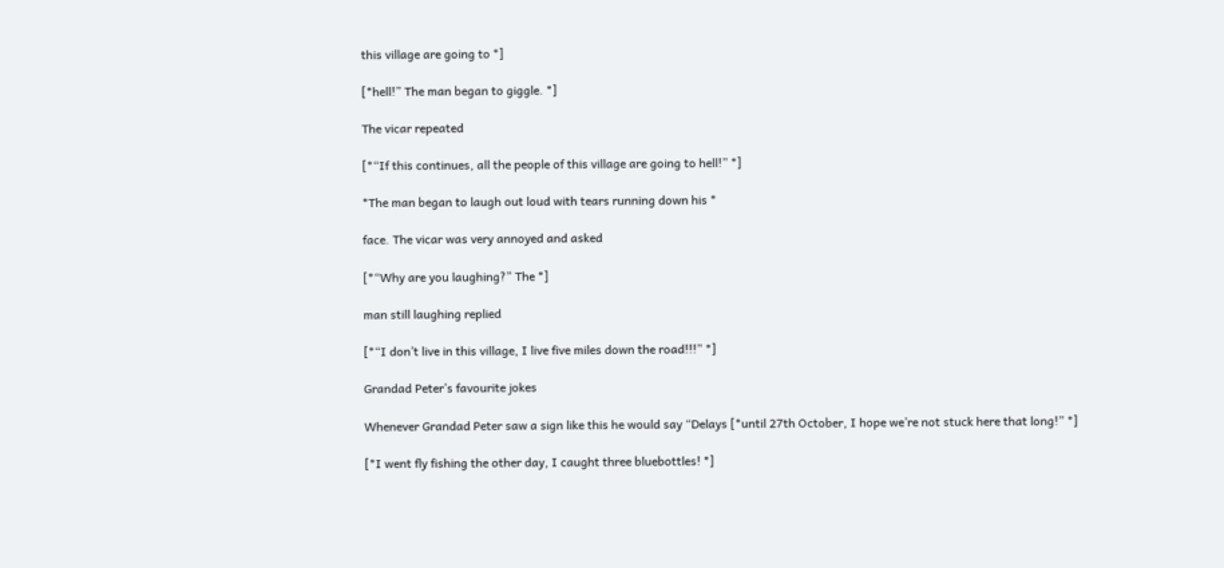this village are going to *]

[*hell!” The man began to giggle. *]

The vicar repeated

[*“If this continues, all the people of this village are going to hell!” *]

*The man began to laugh out loud with tears running down his *

face. The vicar was very annoyed and asked

[*“Why are you laughing?” The *]

man still laughing replied

[*“I don’t live in this village, I live five miles down the road!!!” *]

Grandad Peter’s favourite jokes

Whenever Grandad Peter saw a sign like this he would say “Delays [*until 27th October, I hope we’re not stuck here that long!” *]

[*I went fly fishing the other day, I caught three bluebottles! *]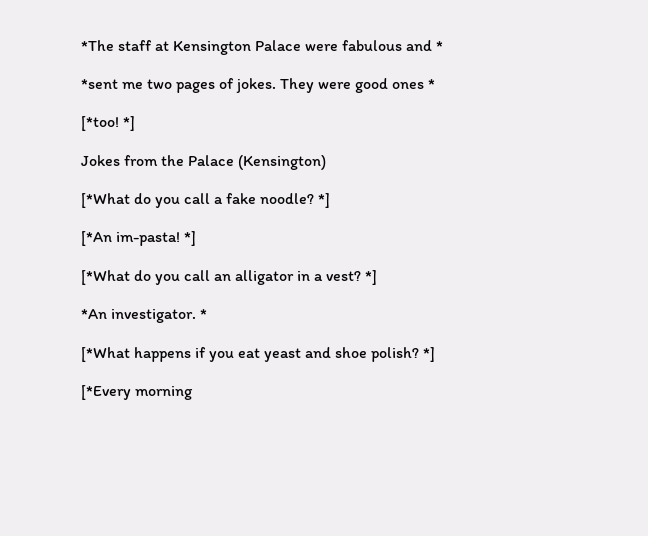*The staff at Kensington Palace were fabulous and *

*sent me two pages of jokes. They were good ones *

[*too! *]

Jokes from the Palace (Kensington)

[*What do you call a fake noodle? *]

[*An im-pasta! *]

[*What do you call an alligator in a vest? *]

*An investigator. *

[*What happens if you eat yeast and shoe polish? *]

[*Every morning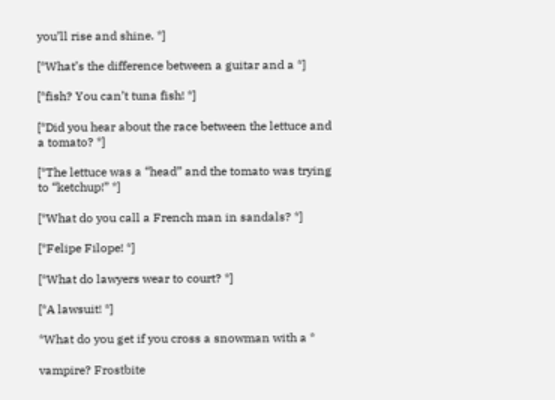you’ll rise and shine. *]

[*What’s the difference between a guitar and a *]

[*fish? You can’t tuna fish! *]

[*Did you hear about the race between the lettuce and a tomato? *]

[*The lettuce was a “head” and the tomato was trying to “ketchup!” *]

[*What do you call a French man in sandals? *]

[*Felipe Filope! *]

[*What do lawyers wear to court? *]

[*A lawsuit! *]

*What do you get if you cross a snowman with a *

vampire? Frostbite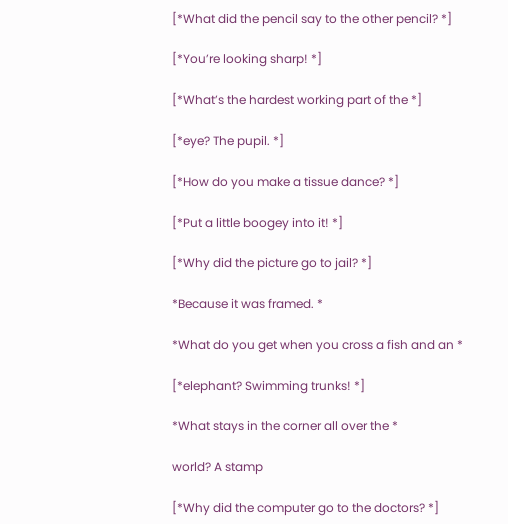[*What did the pencil say to the other pencil? *]

[*You’re looking sharp! *]

[*What’s the hardest working part of the *]

[*eye? The pupil. *]

[*How do you make a tissue dance? *]

[*Put a little boogey into it! *]

[*Why did the picture go to jail? *]

*Because it was framed. *

*What do you get when you cross a fish and an *

[*elephant? Swimming trunks! *]

*What stays in the corner all over the *

world? A stamp

[*Why did the computer go to the doctors? *]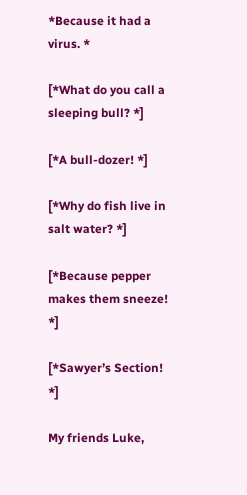*Because it had a virus. *

[*What do you call a sleeping bull? *]

[*A bull-dozer! *]

[*Why do fish live in salt water? *]

[*Because pepper makes them sneeze! *]

[*Sawyer’s Section! *]

My friends Luke,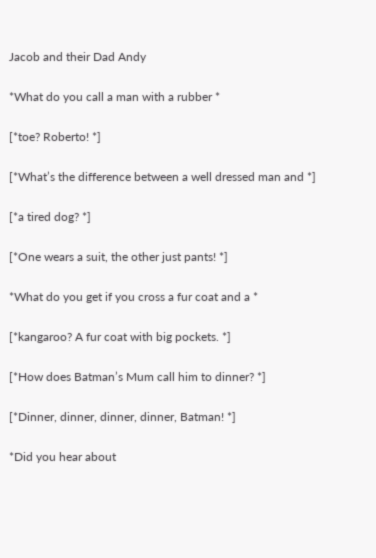Jacob and their Dad Andy

*What do you call a man with a rubber *

[*toe? Roberto! *]

[*What’s the difference between a well dressed man and *]

[*a tired dog? *]

[*One wears a suit, the other just pants! *]

*What do you get if you cross a fur coat and a *

[*kangaroo? A fur coat with big pockets. *]

[*How does Batman’s Mum call him to dinner? *]

[*Dinner, dinner, dinner, dinner, Batman! *]

*Did you hear about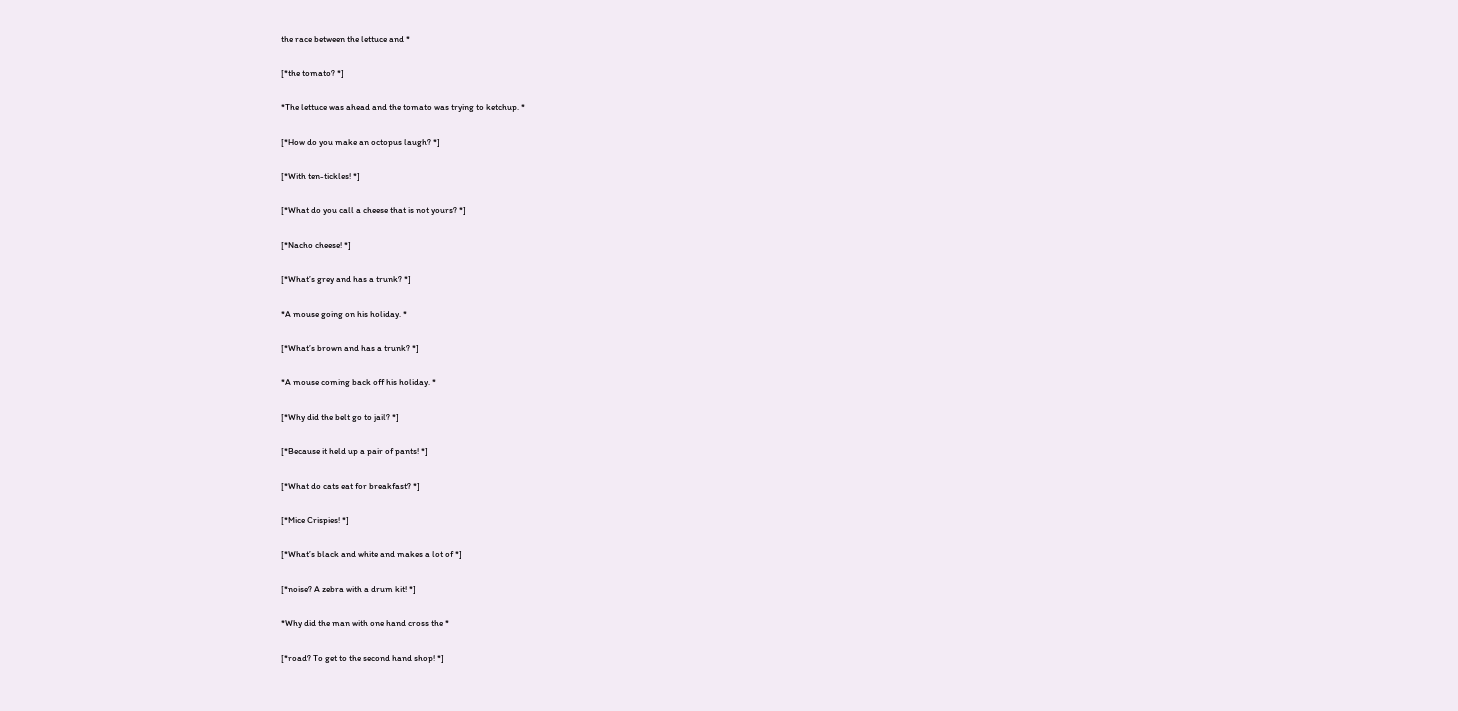the race between the lettuce and *

[*the tomato? *]

*The lettuce was ahead and the tomato was trying to ketchup. *

[*How do you make an octopus laugh? *]

[*With ten-tickles! *]

[*What do you call a cheese that is not yours? *]

[*Nacho cheese! *]

[*What’s grey and has a trunk? *]

*A mouse going on his holiday. *

[*What’s brown and has a trunk? *]

*A mouse coming back off his holiday. *

[*Why did the belt go to jail? *]

[*Because it held up a pair of pants! *]

[*What do cats eat for breakfast? *]

[*Mice Crispies! *]

[*What’s black and white and makes a lot of *]

[*noise? A zebra with a drum kit! *]

*Why did the man with one hand cross the *

[*road? To get to the second hand shop! *]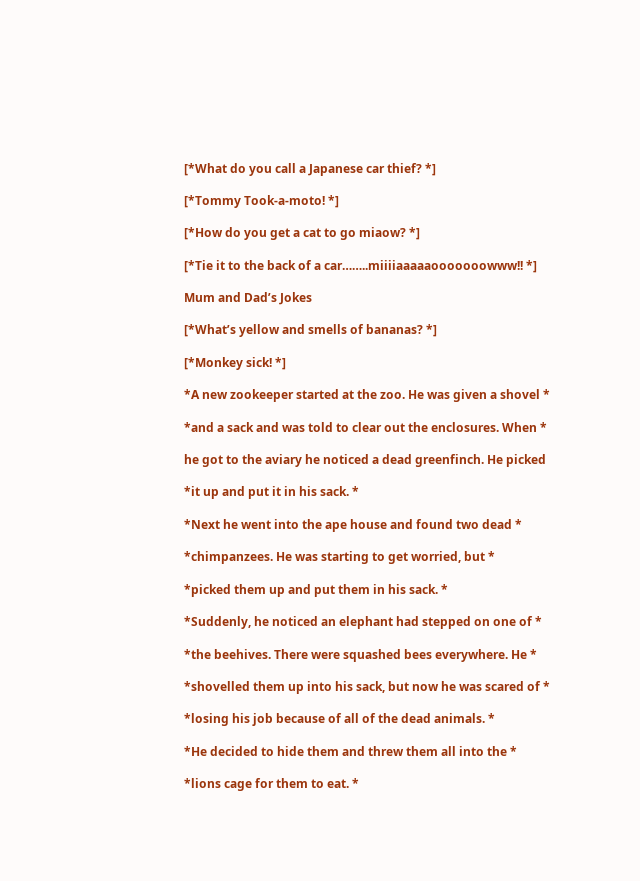[*What do you call a Japanese car thief? *]

[*Tommy Took-a-moto! *]

[*How do you get a cat to go miaow? *]

[*Tie it to the back of a car……..miiiiaaaaaooooooowww!! *]

Mum and Dad’s Jokes

[*What’s yellow and smells of bananas? *]

[*Monkey sick! *]

*A new zookeeper started at the zoo. He was given a shovel *

*and a sack and was told to clear out the enclosures. When *

he got to the aviary he noticed a dead greenfinch. He picked

*it up and put it in his sack. *

*Next he went into the ape house and found two dead *

*chimpanzees. He was starting to get worried, but *

*picked them up and put them in his sack. *

*Suddenly, he noticed an elephant had stepped on one of *

*the beehives. There were squashed bees everywhere. He *

*shovelled them up into his sack, but now he was scared of *

*losing his job because of all of the dead animals. *

*He decided to hide them and threw them all into the *

*lions cage for them to eat. *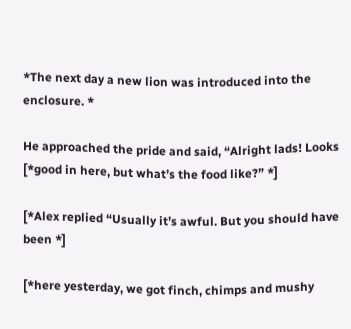*The next day a new lion was introduced into the enclosure. *

He approached the pride and said, “Alright lads! Looks [*good in here, but what’s the food like?” *]

[*Alex replied “Usually it’s awful. But you should have been *]

[*here yesterday, we got finch, chimps and mushy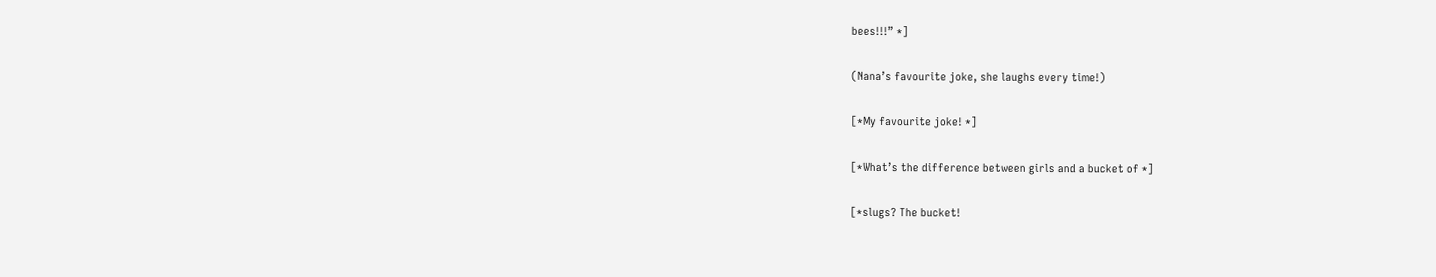bees!!!” *]

(Nana’s favourite joke, she laughs every time!)

[*My favourite joke! *]

[*What’s the difference between girls and a bucket of *]

[*slugs? The bucket!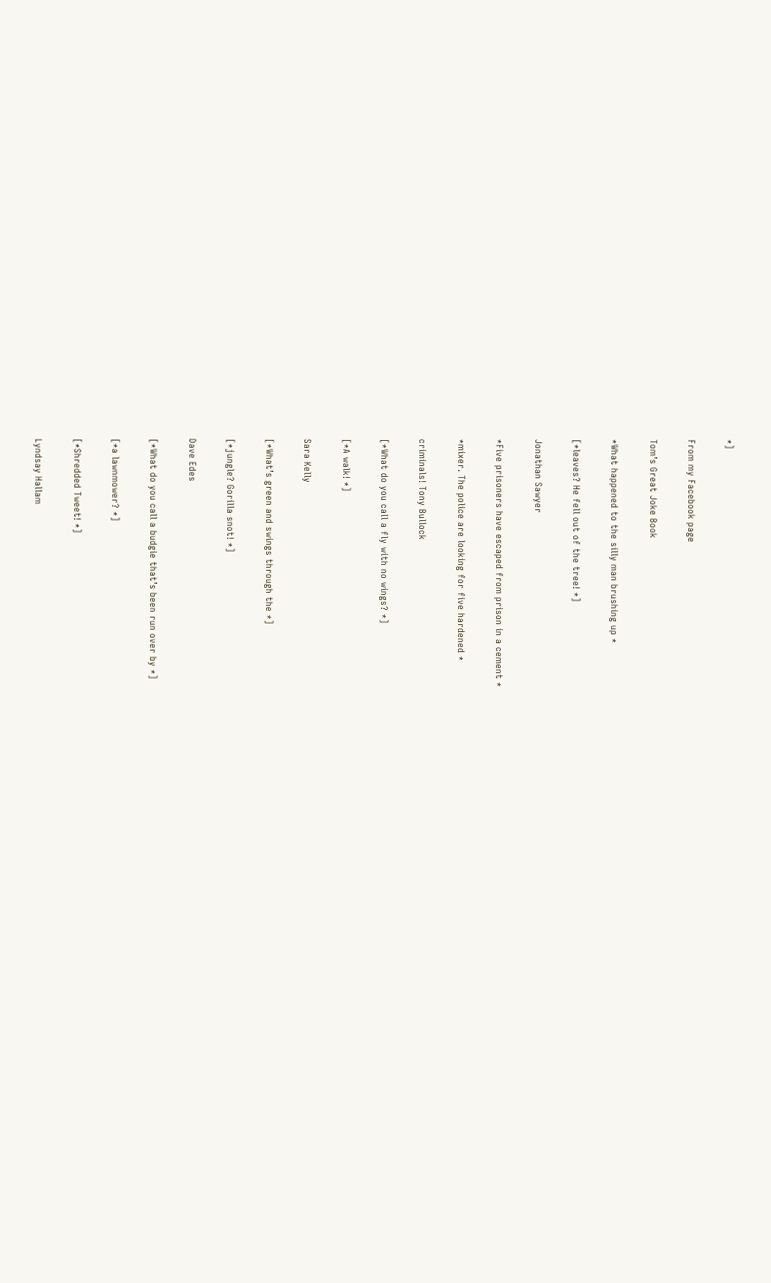*]

From my Facebook page

Tom’s Great Joke Book

*What happened to the silly man brushing up *

[*leaves? He fell out of the tree! *]

Jonathan Sawyer

*Five prisoners have escaped from prison in a cement *

*mixer. The police are looking for five hardened *

criminals! Tony Bullock

[*What do you call a fly with no wings? *]

[*A walk! *]

Sara Kelly

[*What’s green and swings through the *]

[*jungle? Gorilla snot! *]

Dave Edes

[*What do you call a budgie that’s been run over by *]

[*a lawnmower? *]

[*Shredded Tweet! *]

Lyndsay Hallam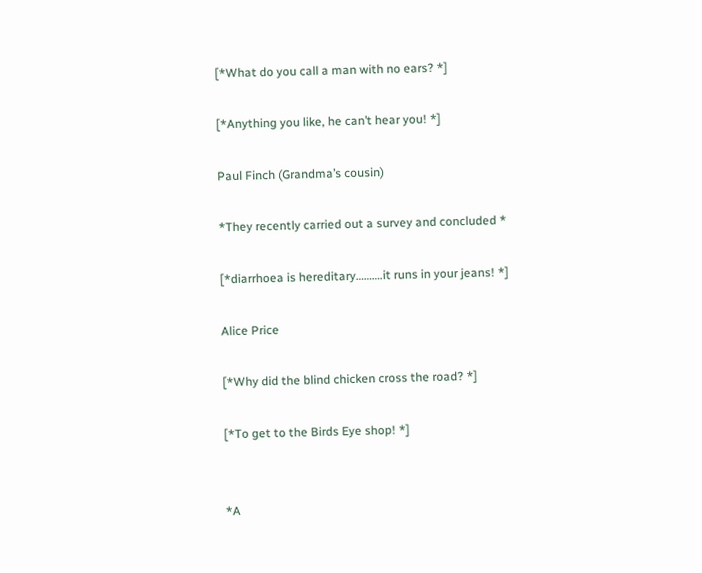[*What do you call a man with no ears? *]

[*Anything you like, he can’t hear you! *]

Paul Finch (Grandma’s cousin)

*They recently carried out a survey and concluded *

[*diarrhoea is hereditary……….it runs in your jeans! *]

Alice Price

[*Why did the blind chicken cross the road? *]

[*To get to the Birds Eye shop! *]


*A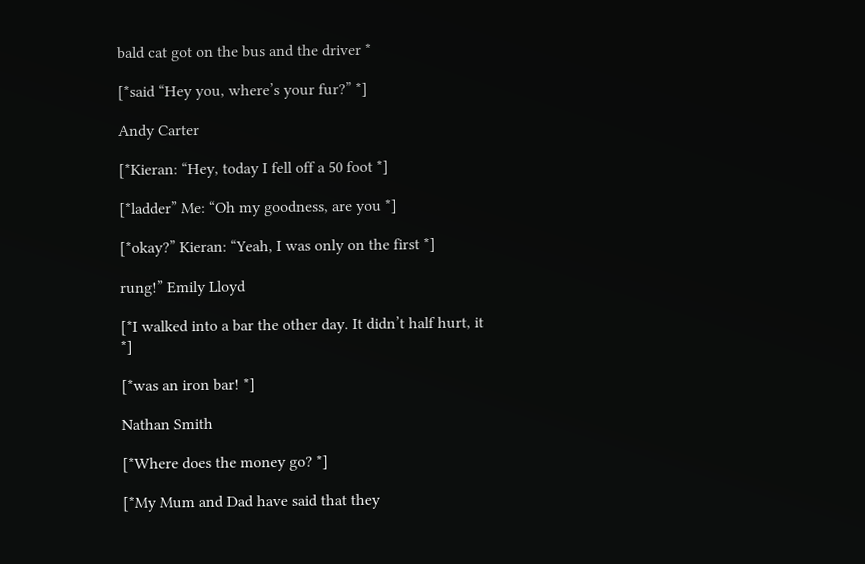bald cat got on the bus and the driver *

[*said “Hey you, where’s your fur?” *]

Andy Carter

[*Kieran: “Hey, today I fell off a 50 foot *]

[*ladder” Me: “Oh my goodness, are you *]

[*okay?” Kieran: “Yeah, I was only on the first *]

rung!” Emily Lloyd

[*I walked into a bar the other day. It didn’t half hurt, it *]

[*was an iron bar! *]

Nathan Smith

[*Where does the money go? *]

[*My Mum and Dad have said that they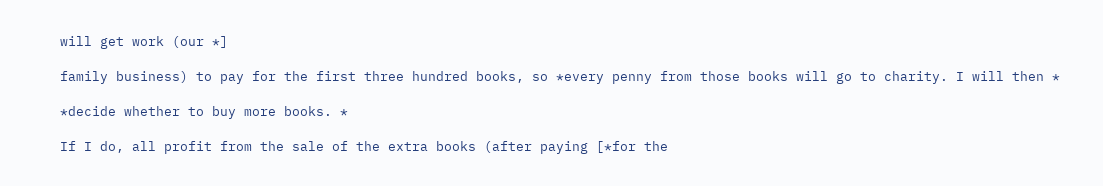will get work (our *]

family business) to pay for the first three hundred books, so *every penny from those books will go to charity. I will then *

*decide whether to buy more books. *

If I do, all profit from the sale of the extra books (after paying [*for the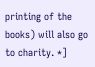printing of the books) will also go to charity. *]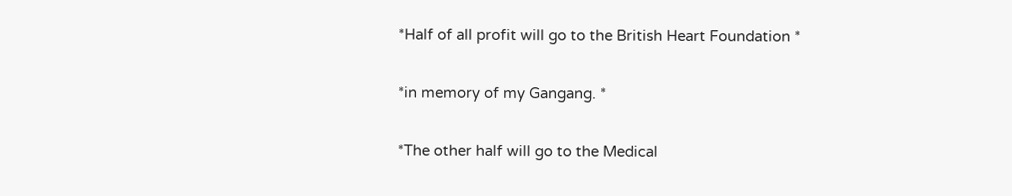*Half of all profit will go to the British Heart Foundation *

*in memory of my Gangang. *

*The other half will go to the Medical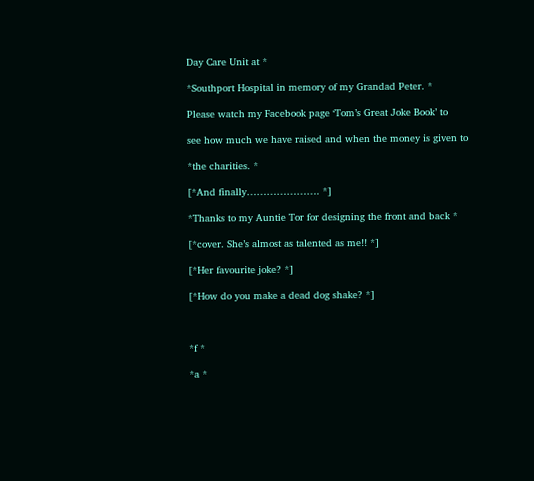Day Care Unit at *

*Southport Hospital in memory of my Grandad Peter. *

Please watch my Facebook page ‘Tom’s Great Joke Book’ to

see how much we have raised and when the money is given to

*the charities. *

[*And finally…………………. *]

*Thanks to my Auntie Tor for designing the front and back *

[*cover. She’s almost as talented as me!! *]

[*Her favourite joke? *]

[*How do you make a dead dog shake? *]



*f *

*a *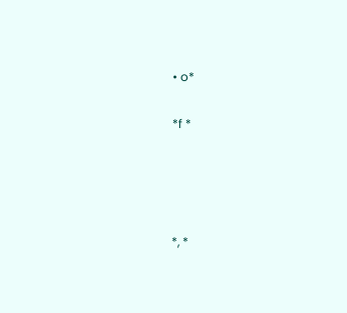• o*

*f *




*, *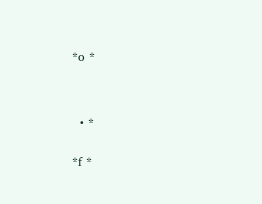*o *




  • *


*f *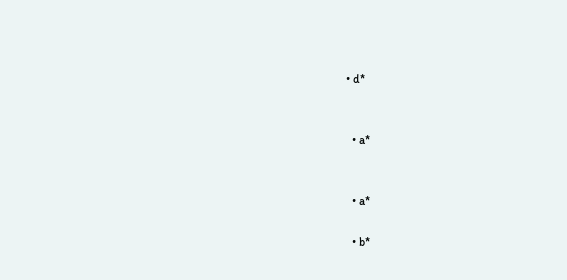• d*


  • a*


  • a*

  • b*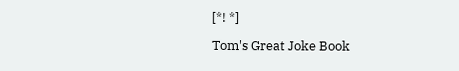[*! *]

Tom's Great Joke Book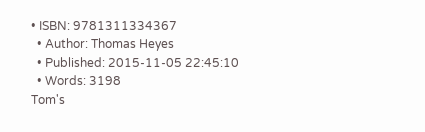• ISBN: 9781311334367
  • Author: Thomas Heyes
  • Published: 2015-11-05 22:45:10
  • Words: 3198
Tom's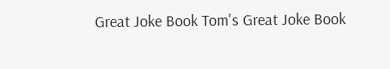Great Joke Book Tom's Great Joke Book